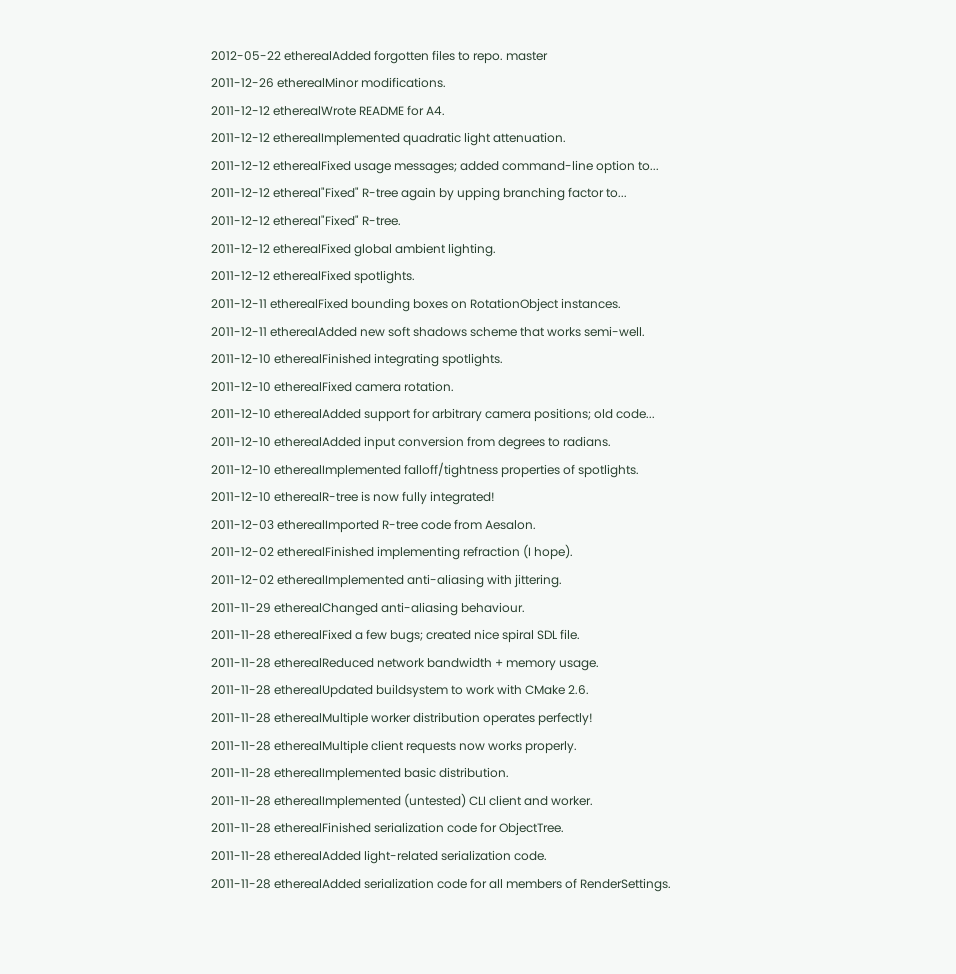2012-05-22 etherealAdded forgotten files to repo. master
2011-12-26 etherealMinor modifications.
2011-12-12 etherealWrote README for A4.
2011-12-12 etherealImplemented quadratic light attenuation.
2011-12-12 etherealFixed usage messages; added command-line option to...
2011-12-12 ethereal"Fixed" R-tree again by upping branching factor to...
2011-12-12 ethereal"Fixed" R-tree.
2011-12-12 etherealFixed global ambient lighting.
2011-12-12 etherealFixed spotlights.
2011-12-11 etherealFixed bounding boxes on RotationObject instances.
2011-12-11 etherealAdded new soft shadows scheme that works semi-well.
2011-12-10 etherealFinished integrating spotlights.
2011-12-10 etherealFixed camera rotation.
2011-12-10 etherealAdded support for arbitrary camera positions; old code...
2011-12-10 etherealAdded input conversion from degrees to radians.
2011-12-10 etherealImplemented falloff/tightness properties of spotlights.
2011-12-10 etherealR-tree is now fully integrated!
2011-12-03 etherealImported R-tree code from Aesalon.
2011-12-02 etherealFinished implementing refraction (I hope).
2011-12-02 etherealImplemented anti-aliasing with jittering.
2011-11-29 etherealChanged anti-aliasing behaviour.
2011-11-28 etherealFixed a few bugs; created nice spiral SDL file.
2011-11-28 etherealReduced network bandwidth + memory usage.
2011-11-28 etherealUpdated buildsystem to work with CMake 2.6.
2011-11-28 etherealMultiple worker distribution operates perfectly!
2011-11-28 etherealMultiple client requests now works properly.
2011-11-28 etherealImplemented basic distribution.
2011-11-28 etherealImplemented (untested) CLI client and worker.
2011-11-28 etherealFinished serialization code for ObjectTree.
2011-11-28 etherealAdded light-related serialization code.
2011-11-28 etherealAdded serialization code for all members of RenderSettings.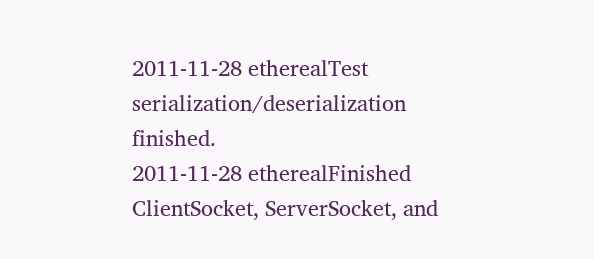2011-11-28 etherealTest serialization/deserialization finished.
2011-11-28 etherealFinished ClientSocket, ServerSocket, and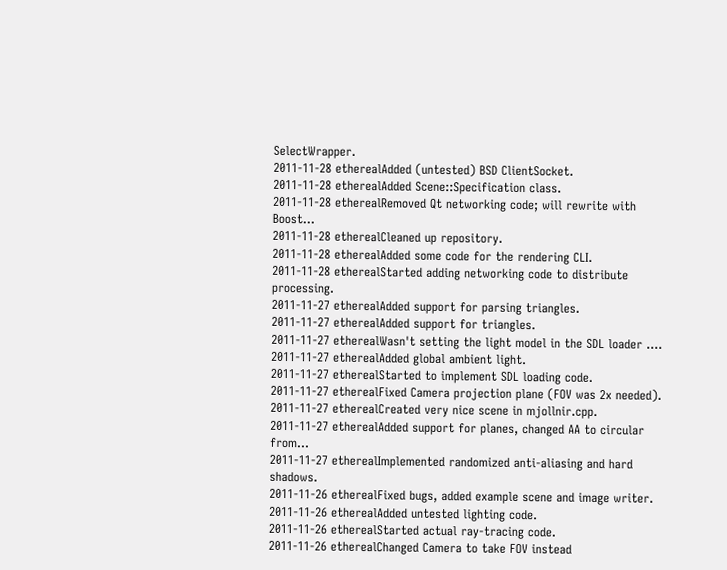SelectWrapper.
2011-11-28 etherealAdded (untested) BSD ClientSocket.
2011-11-28 etherealAdded Scene::Specification class.
2011-11-28 etherealRemoved Qt networking code; will rewrite with Boost...
2011-11-28 etherealCleaned up repository.
2011-11-28 etherealAdded some code for the rendering CLI.
2011-11-28 etherealStarted adding networking code to distribute processing.
2011-11-27 etherealAdded support for parsing triangles.
2011-11-27 etherealAdded support for triangles.
2011-11-27 etherealWasn't setting the light model in the SDL loader ....
2011-11-27 etherealAdded global ambient light.
2011-11-27 etherealStarted to implement SDL loading code.
2011-11-27 etherealFixed Camera projection plane (FOV was 2x needed).
2011-11-27 etherealCreated very nice scene in mjollnir.cpp.
2011-11-27 etherealAdded support for planes, changed AA to circular from...
2011-11-27 etherealImplemented randomized anti-aliasing and hard shadows.
2011-11-26 etherealFixed bugs, added example scene and image writer.
2011-11-26 etherealAdded untested lighting code.
2011-11-26 etherealStarted actual ray-tracing code.
2011-11-26 etherealChanged Camera to take FOV instead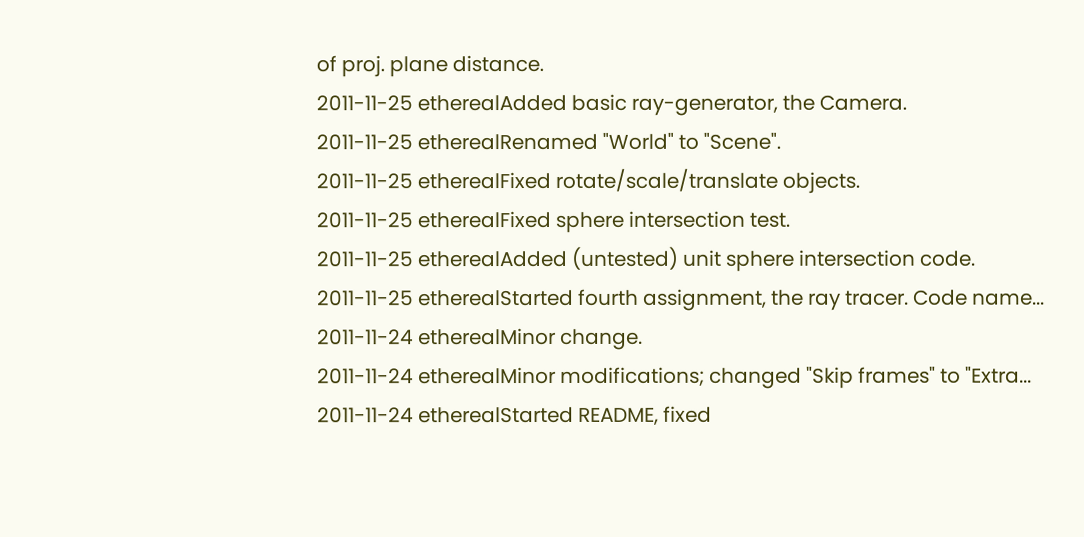of proj. plane distance.
2011-11-25 etherealAdded basic ray-generator, the Camera.
2011-11-25 etherealRenamed "World" to "Scene".
2011-11-25 etherealFixed rotate/scale/translate objects.
2011-11-25 etherealFixed sphere intersection test.
2011-11-25 etherealAdded (untested) unit sphere intersection code.
2011-11-25 etherealStarted fourth assignment, the ray tracer. Code name...
2011-11-24 etherealMinor change.
2011-11-24 etherealMinor modifications; changed "Skip frames" to "Extra...
2011-11-24 etherealStarted README, fixed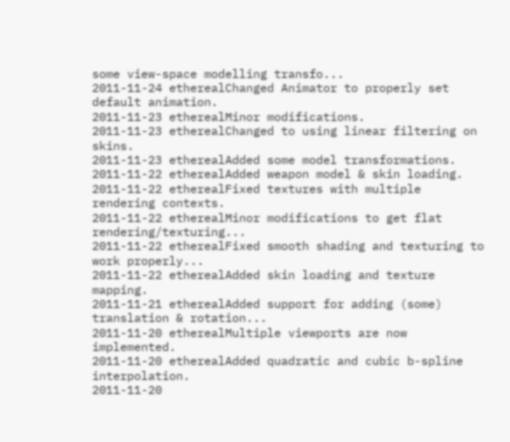some view-space modelling transfo...
2011-11-24 etherealChanged Animator to properly set default animation.
2011-11-23 etherealMinor modifications.
2011-11-23 etherealChanged to using linear filtering on skins.
2011-11-23 etherealAdded some model transformations.
2011-11-22 etherealAdded weapon model & skin loading.
2011-11-22 etherealFixed textures with multiple rendering contexts.
2011-11-22 etherealMinor modifications to get flat rendering/texturing...
2011-11-22 etherealFixed smooth shading and texturing to work properly...
2011-11-22 etherealAdded skin loading and texture mapping.
2011-11-21 etherealAdded support for adding (some) translation & rotation...
2011-11-20 etherealMultiple viewports are now implemented.
2011-11-20 etherealAdded quadratic and cubic b-spline interpolation.
2011-11-20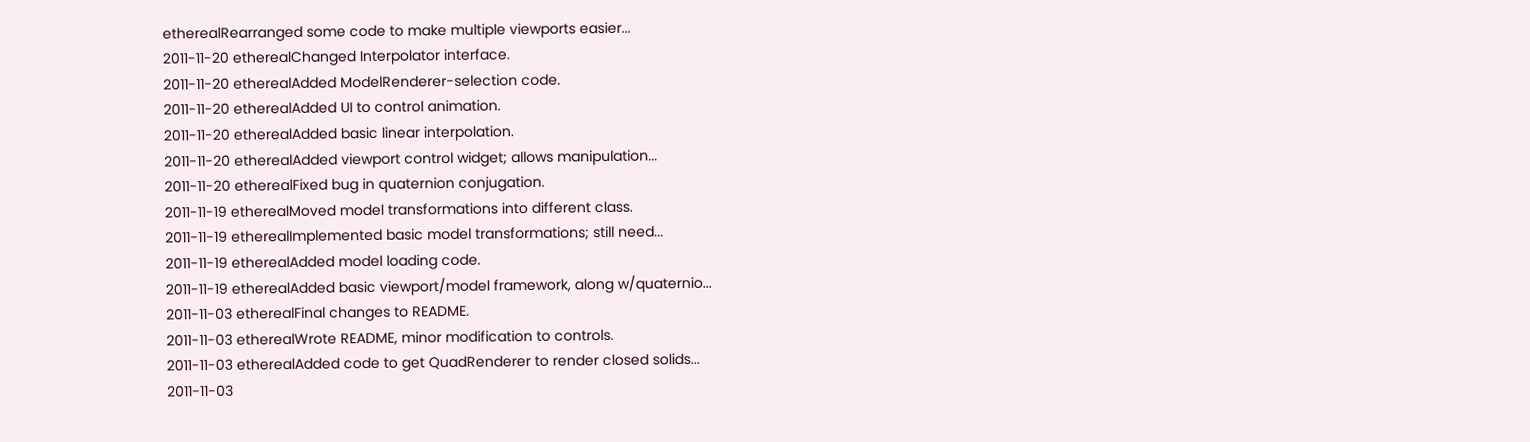etherealRearranged some code to make multiple viewports easier...
2011-11-20 etherealChanged Interpolator interface.
2011-11-20 etherealAdded ModelRenderer-selection code.
2011-11-20 etherealAdded UI to control animation.
2011-11-20 etherealAdded basic linear interpolation.
2011-11-20 etherealAdded viewport control widget; allows manipulation...
2011-11-20 etherealFixed bug in quaternion conjugation.
2011-11-19 etherealMoved model transformations into different class.
2011-11-19 etherealImplemented basic model transformations; still need...
2011-11-19 etherealAdded model loading code.
2011-11-19 etherealAdded basic viewport/model framework, along w/quaternio...
2011-11-03 etherealFinal changes to README.
2011-11-03 etherealWrote README, minor modification to controls.
2011-11-03 etherealAdded code to get QuadRenderer to render closed solids...
2011-11-03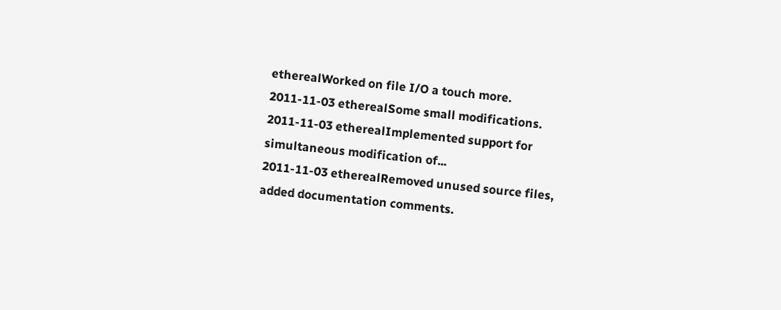etherealWorked on file I/O a touch more.
2011-11-03 etherealSome small modifications.
2011-11-03 etherealImplemented support for simultaneous modification of...
2011-11-03 etherealRemoved unused source files, added documentation comments.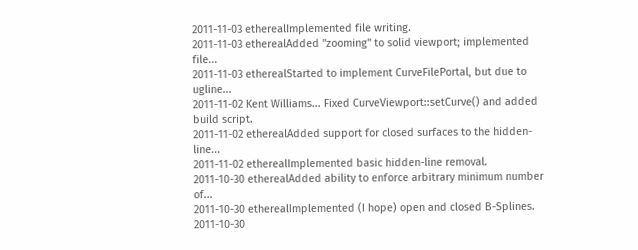2011-11-03 etherealImplemented file writing.
2011-11-03 etherealAdded "zooming" to solid viewport; implemented file...
2011-11-03 etherealStarted to implement CurveFilePortal, but due to ugline...
2011-11-02 Kent Williams... Fixed CurveViewport::setCurve() and added build script.
2011-11-02 etherealAdded support for closed surfaces to the hidden-line...
2011-11-02 etherealImplemented basic hidden-line removal.
2011-10-30 etherealAdded ability to enforce arbitrary minimum number of...
2011-10-30 etherealImplemented (I hope) open and closed B-Splines.
2011-10-30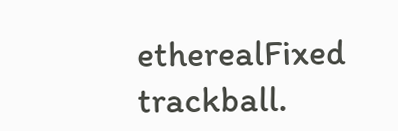etherealFixed trackball.